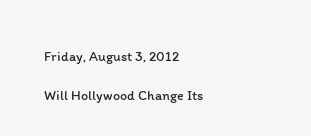Friday, August 3, 2012

Will Hollywood Change Its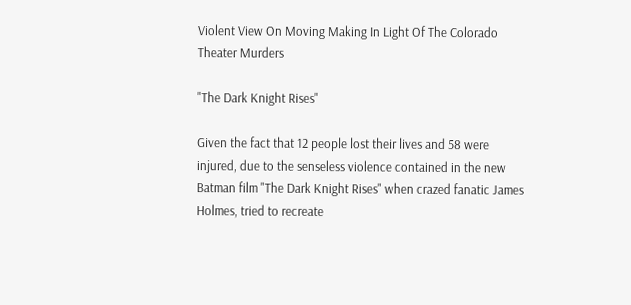Violent View On Moving Making In Light Of The Colorado Theater Murders

"The Dark Knight Rises"

Given the fact that 12 people lost their lives and 58 were injured, due to the senseless violence contained in the new Batman film "The Dark Knight Rises" when crazed fanatic James Holmes, tried to recreate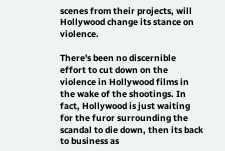scenes from their projects, will Hollywood change its stance on violence.

There's been no discernible effort to cut down on the violence in Hollywood films in the wake of the shootings. In fact, Hollywood is just waiting for the furor surrounding the scandal to die down, then its back to business as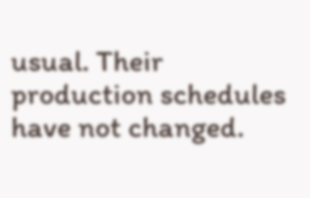usual. Their production schedules have not changed.